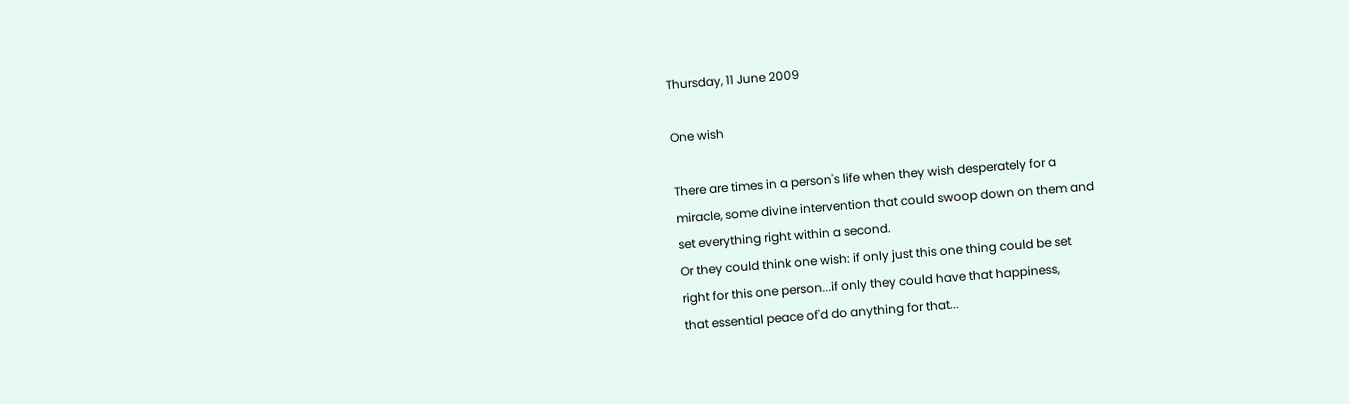Thursday, 11 June 2009

One wish

There are times in a person's life when they wish desperately for a
miracle, some divine intervention that could swoop down on them and
set everything right within a second.
Or they could think one wish: if only just this one thing could be set
right for this one person...if only they could have that happiness,
that essential peace of'd do anything for that...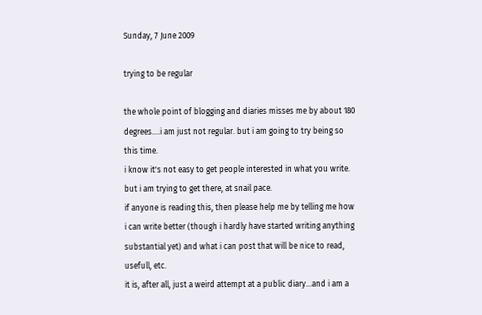Sunday, 7 June 2009

trying to be regular

the whole point of blogging and diaries misses me by about 180 degrees....i am just not regular. but i am going to try being so this time.
i know it's not easy to get people interested in what you write. but i am trying to get there, at snail pace.
if anyone is reading this, then please help me by telling me how i can write better (though i hardly have started writing anything substantial yet) and what i can post that will be nice to read, usefull, etc.
it is, after all, just a weird attempt at a public diary...and i am a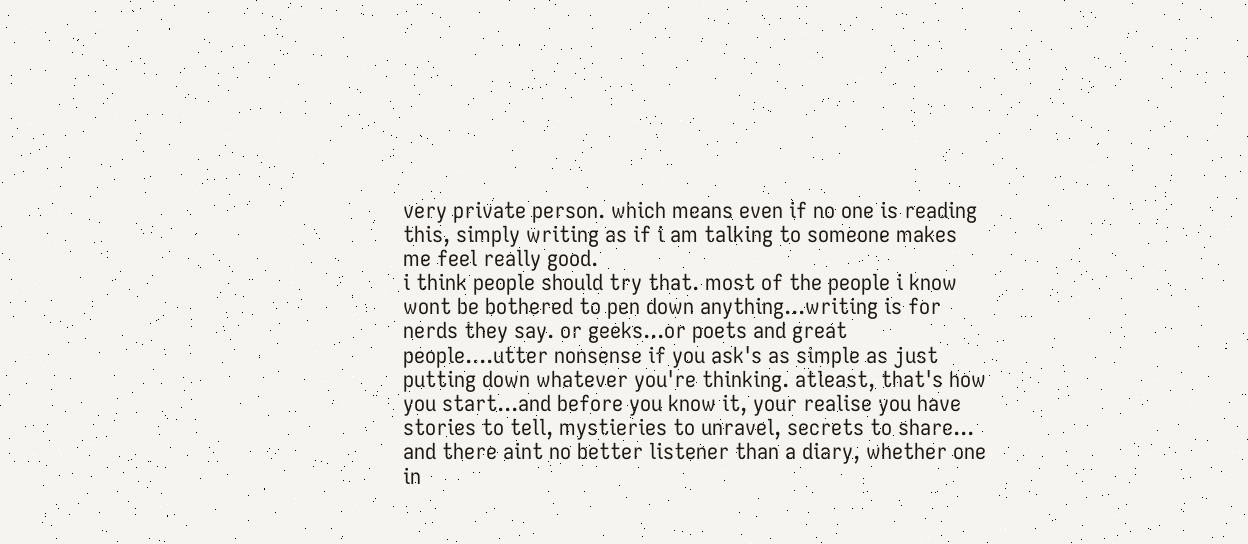very private person. which means even if no one is reading this, simply writing as if i am talking to someone makes me feel really good.
i think people should try that. most of the people i know wont be bothered to pen down anything...writing is for nerds they say. or geeks...or poets and great people....utter nonsense if you ask's as simple as just putting down whatever you're thinking. atleast, that's how you start...and before you know it, your realise you have stories to tell, mystieries to unravel, secrets to share...
and there aint no better listener than a diary, whether one in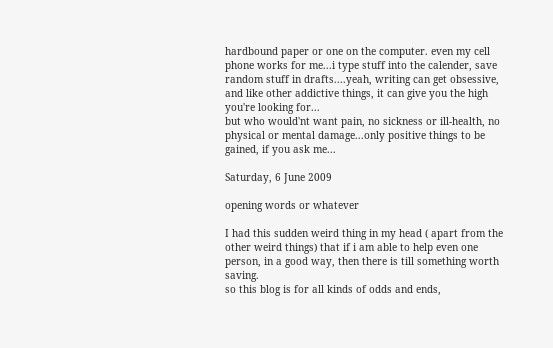hardbound paper or one on the computer. even my cell phone works for me...i type stuff into the calender, save random stuff in drafts....yeah, writing can get obsessive, and like other addictive things, it can give you the high you're looking for...
but who would'nt want pain, no sickness or ill-health, no physical or mental damage...only positive things to be gained, if you ask me...

Saturday, 6 June 2009

opening words or whatever

I had this sudden weird thing in my head ( apart from the other weird things) that if i am able to help even one person, in a good way, then there is till something worth saving.
so this blog is for all kinds of odds and ends,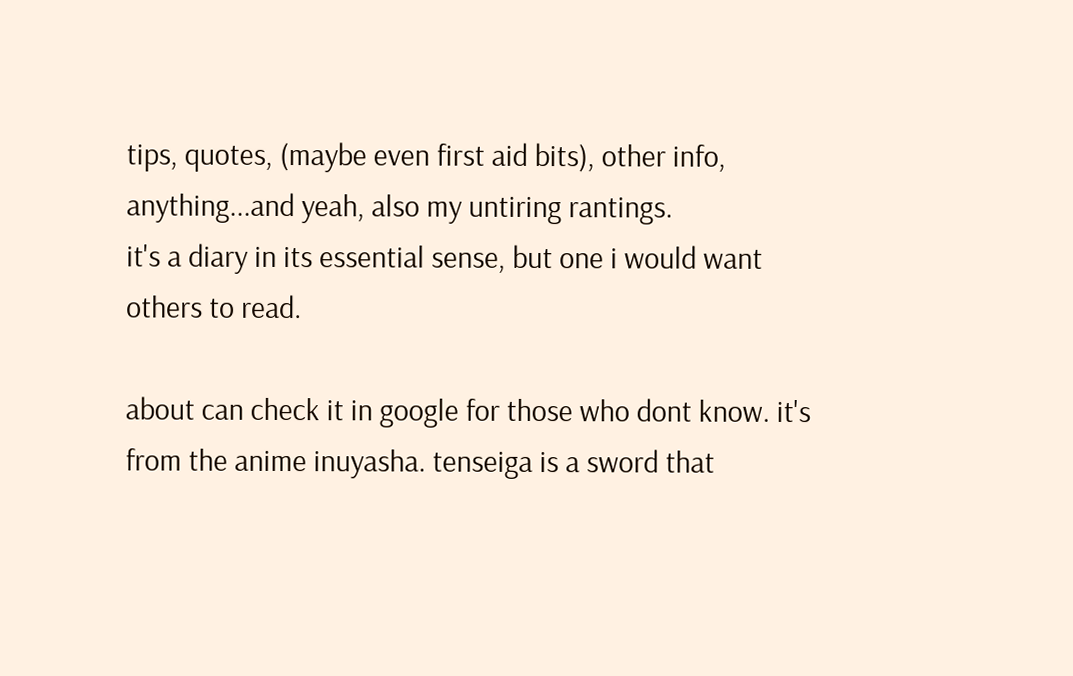tips, quotes, (maybe even first aid bits), other info, anything...and yeah, also my untiring rantings.
it's a diary in its essential sense, but one i would want others to read.

about can check it in google for those who dont know. it's from the anime inuyasha. tenseiga is a sword that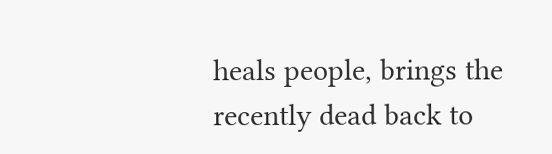heals people, brings the recently dead back to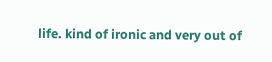life. kind of ironic and very out of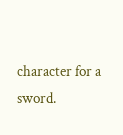character for a sword.